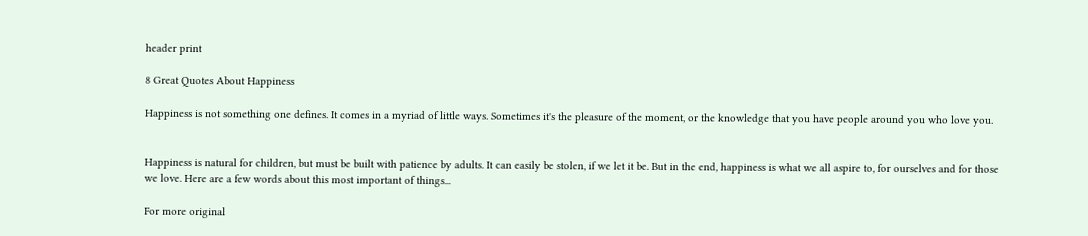header print

8 Great Quotes About Happiness

Happiness is not something one defines. It comes in a myriad of little ways. Sometimes it's the pleasure of the moment, or the knowledge that you have people around you who love you.


Happiness is natural for children, but must be built with patience by adults. It can easily be stolen, if we let it be. But in the end, happiness is what we all aspire to, for ourselves and for those we love. Here are a few words about this most important of things...

For more original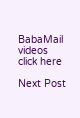BabaMail videos click here

Next Post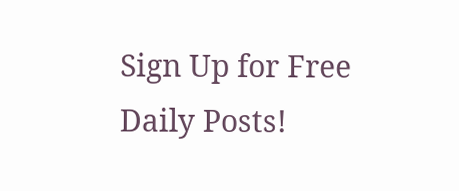Sign Up for Free Daily Posts!